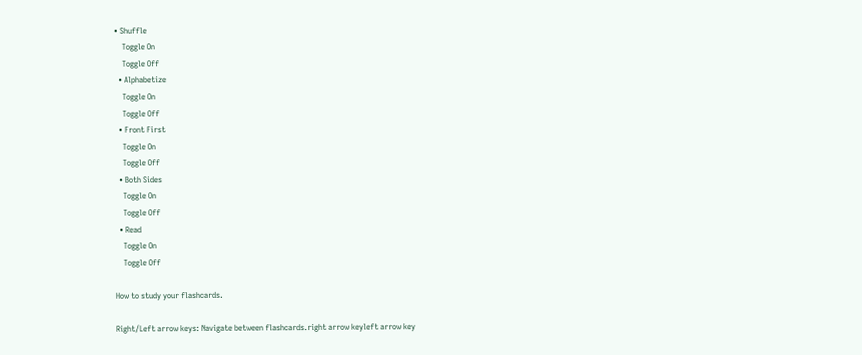• Shuffle
    Toggle On
    Toggle Off
  • Alphabetize
    Toggle On
    Toggle Off
  • Front First
    Toggle On
    Toggle Off
  • Both Sides
    Toggle On
    Toggle Off
  • Read
    Toggle On
    Toggle Off

How to study your flashcards.

Right/Left arrow keys: Navigate between flashcards.right arrow keyleft arrow key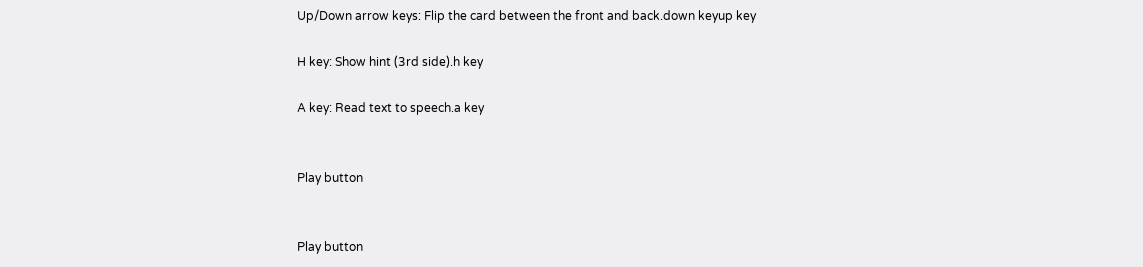Up/Down arrow keys: Flip the card between the front and back.down keyup key

H key: Show hint (3rd side).h key

A key: Read text to speech.a key


Play button


Play button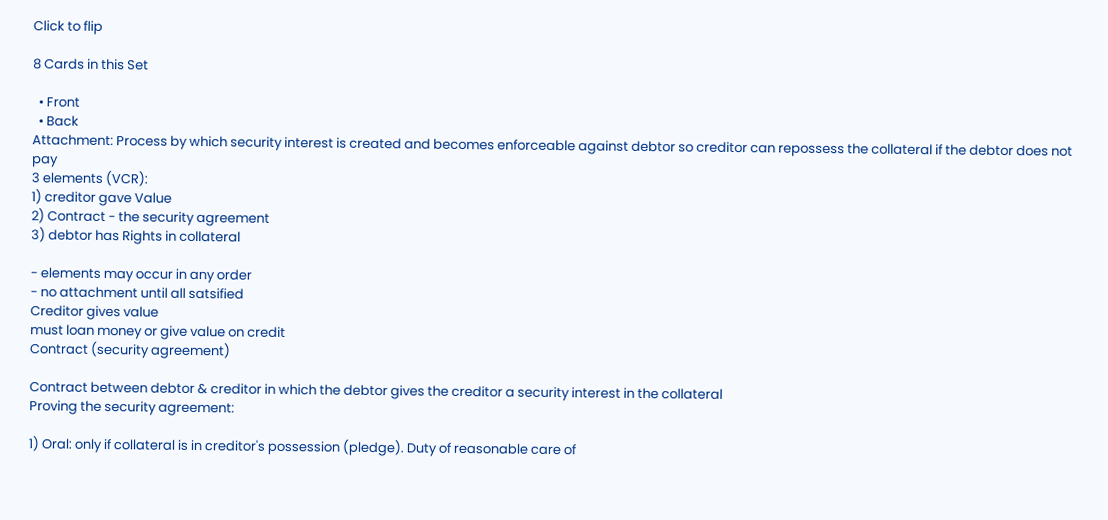Click to flip

8 Cards in this Set

  • Front
  • Back
Attachment: Process by which security interest is created and becomes enforceable against debtor so creditor can repossess the collateral if the debtor does not pay
3 elements (VCR):
1) creditor gave Value
2) Contract - the security agreement
3) debtor has Rights in collateral

- elements may occur in any order
- no attachment until all satsified
Creditor gives value
must loan money or give value on credit
Contract (security agreement)

Contract between debtor & creditor in which the debtor gives the creditor a security interest in the collateral
Proving the security agreement:

1) Oral: only if collateral is in creditor's possession (pledge). Duty of reasonable care of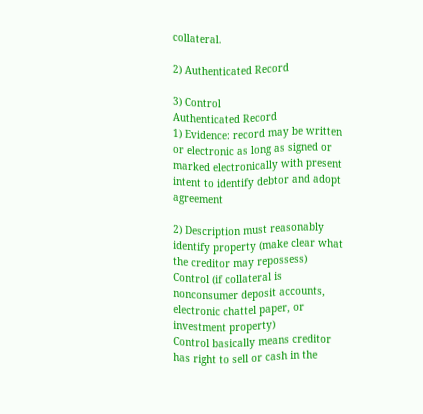collateral.

2) Authenticated Record

3) Control
Authenticated Record
1) Evidence: record may be written or electronic as long as signed or marked electronically with present intent to identify debtor and adopt agreement

2) Description must reasonably identify property (make clear what the creditor may repossess)
Control (if collateral is nonconsumer deposit accounts, electronic chattel paper, or investment property)
Control basically means creditor has right to sell or cash in the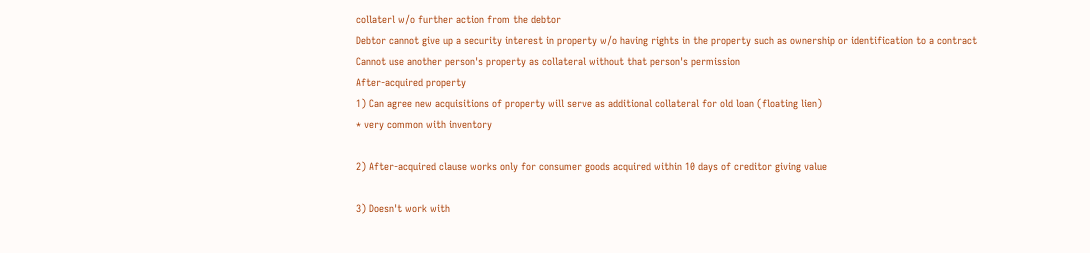collaterl w/o further action from the debtor
Debtor cannot give up a security interest in property w/o having rights in the property such as ownership or identification to a contract
Cannot use another person's property as collateral without that person's permission
After-acquired property
1) Can agree new acquisitions of property will serve as additional collateral for old loan (floating lien)
* very common with inventory

2) After-acquired clause works only for consumer goods acquired within 10 days of creditor giving value

3) Doesn't work with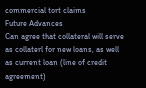commercial tort claims
Future Advances
Can agree that collateral will serve as collaterl for new loans, as well as current loan (line of credit agreement)